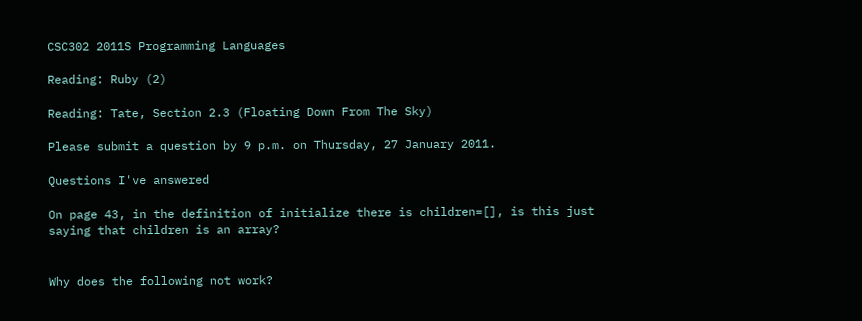CSC302 2011S Programming Languages

Reading: Ruby (2)

Reading: Tate, Section 2.3 (Floating Down From The Sky)

Please submit a question by 9 p.m. on Thursday, 27 January 2011.

Questions I've answered

On page 43, in the definition of initialize there is children=[], is this just saying that children is an array?


Why does the following not work?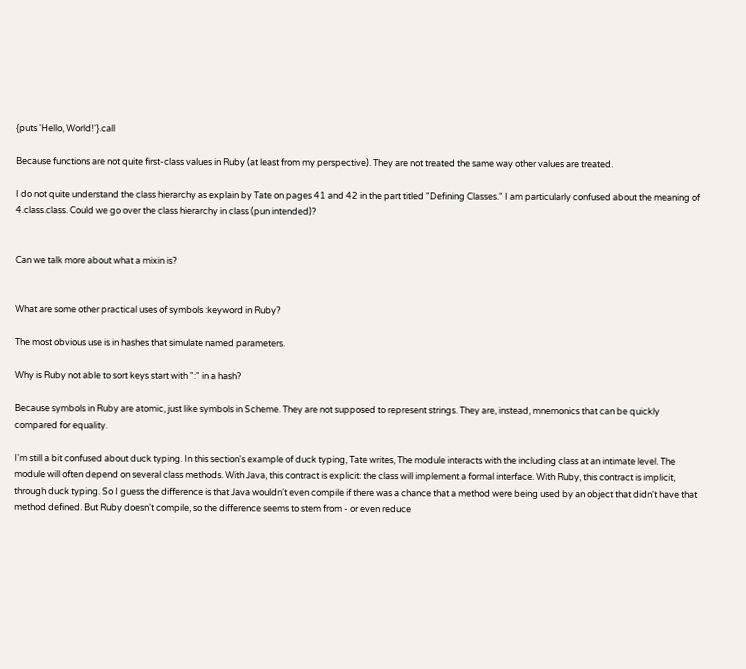{puts 'Hello, World!'}.call

Because functions are not quite first-class values in Ruby (at least from my perspective). They are not treated the same way other values are treated.

I do not quite understand the class hierarchy as explain by Tate on pages 41 and 42 in the part titled "Defining Classes." I am particularly confused about the meaning of 4.class.class. Could we go over the class hierarchy in class (pun intended)?


Can we talk more about what a mixin is?


What are some other practical uses of symbols :keyword in Ruby?

The most obvious use is in hashes that simulate named parameters.

Why is Ruby not able to sort keys start with ":" in a hash?

Because symbols in Ruby are atomic, just like symbols in Scheme. They are not supposed to represent strings. They are, instead, mnemonics that can be quickly compared for equality.

I'm still a bit confused about duck typing. In this section's example of duck typing, Tate writes, The module interacts with the including class at an intimate level. The module will often depend on several class methods. With Java, this contract is explicit: the class will implement a formal interface. With Ruby, this contract is implicit, through duck typing. So I guess the difference is that Java wouldn't even compile if there was a chance that a method were being used by an object that didn't have that method defined. But Ruby doesn't compile, so the difference seems to stem from - or even reduce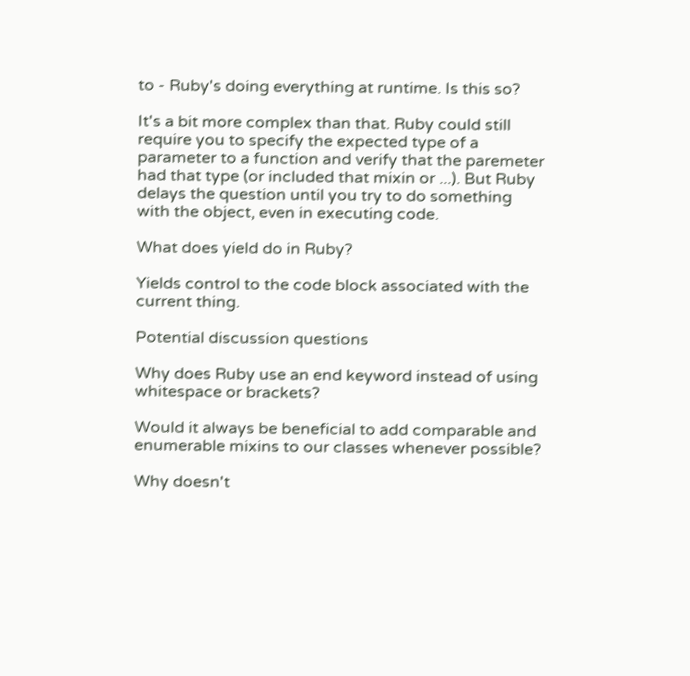to - Ruby's doing everything at runtime. Is this so?

It's a bit more complex than that. Ruby could still require you to specify the expected type of a parameter to a function and verify that the paremeter had that type (or included that mixin or ...). But Ruby delays the question until you try to do something with the object, even in executing code.

What does yield do in Ruby?

Yields control to the code block associated with the current thing.

Potential discussion questions

Why does Ruby use an end keyword instead of using whitespace or brackets?

Would it always be beneficial to add comparable and enumerable mixins to our classes whenever possible?

Why doesn't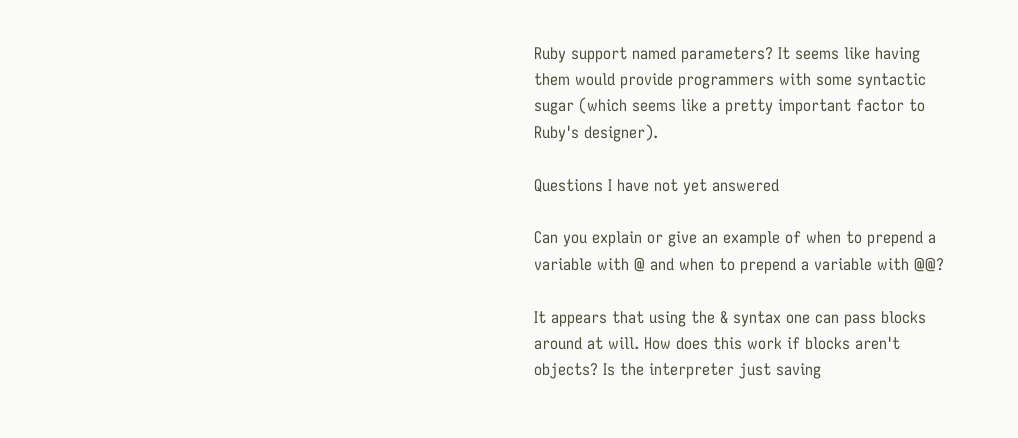Ruby support named parameters? It seems like having them would provide programmers with some syntactic sugar (which seems like a pretty important factor to Ruby's designer).

Questions I have not yet answered

Can you explain or give an example of when to prepend a variable with @ and when to prepend a variable with @@?

It appears that using the & syntax one can pass blocks around at will. How does this work if blocks aren't objects? Is the interpreter just saving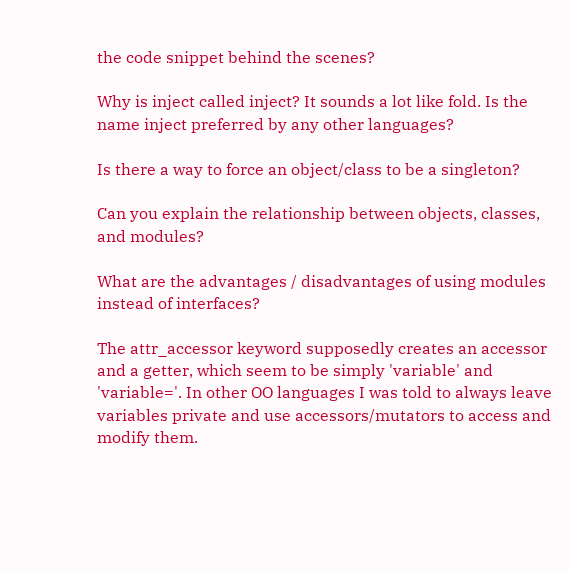the code snippet behind the scenes?

Why is inject called inject? It sounds a lot like fold. Is the name inject preferred by any other languages?

Is there a way to force an object/class to be a singleton?

Can you explain the relationship between objects, classes, and modules?

What are the advantages / disadvantages of using modules instead of interfaces?

The attr_accessor keyword supposedly creates an accessor and a getter, which seem to be simply 'variable' and 'variable='. In other OO languages I was told to always leave variables private and use accessors/mutators to access and modify them.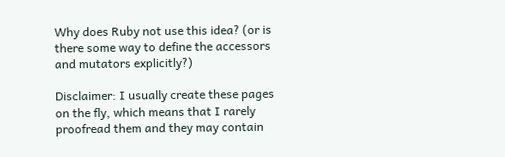Why does Ruby not use this idea? (or is there some way to define the accessors and mutators explicitly?)

Disclaimer: I usually create these pages on the fly, which means that I rarely proofread them and they may contain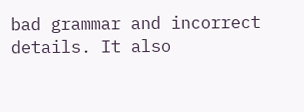bad grammar and incorrect details. It also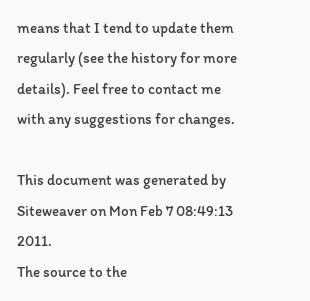means that I tend to update them regularly (see the history for more details). Feel free to contact me with any suggestions for changes.

This document was generated by Siteweaver on Mon Feb 7 08:49:13 2011.
The source to the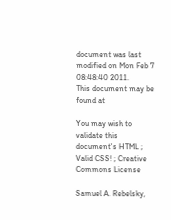document was last modified on Mon Feb 7 08:48:40 2011.
This document may be found at

You may wish to validate this document's HTML ; Valid CSS! ; Creative Commons License

Samuel A. Rebelsky,